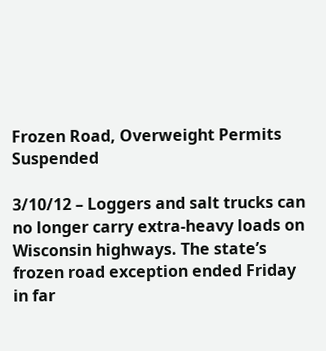Frozen Road, Overweight Permits Suspended

3/10/12 – Loggers and salt trucks can no longer carry extra-heavy loads on Wisconsin highways. The state’s frozen road exception ended Friday in far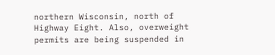northern Wisconsin, north of Highway Eight. Also, overweight permits are being suspended in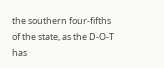the southern four-fifths of the state, as the D-O-T has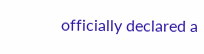officially declared a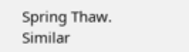Spring Thaw. Similar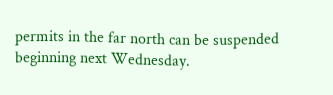permits in the far north can be suspended beginning next Wednesday.